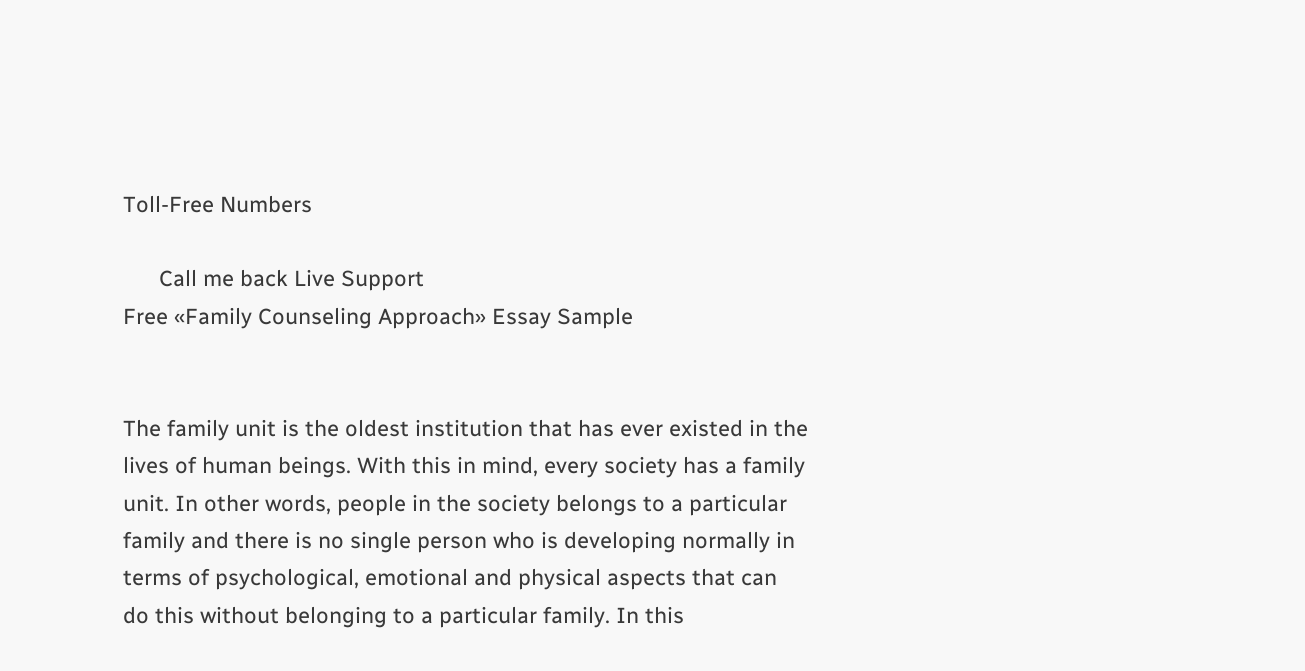Toll-Free Numbers

      Call me back Live Support
Free «Family Counseling Approach» Essay Sample


The family unit is the oldest institution that has ever existed in the lives of human beings. With this in mind, every society has a family unit. In other words, people in the society belongs to a particular family and there is no single person who is developing normally in terms of psychological, emotional and physical aspects that can do this without belonging to a particular family. In this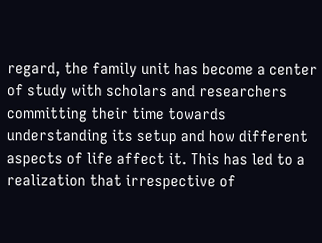regard, the family unit has become a center of study with scholars and researchers committing their time towards understanding its setup and how different aspects of life affect it. This has led to a realization that irrespective of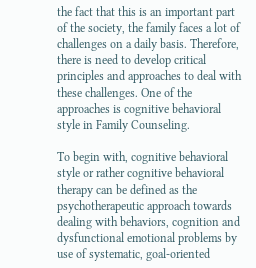the fact that this is an important part of the society, the family faces a lot of challenges on a daily basis. Therefore, there is need to develop critical principles and approaches to deal with these challenges. One of the approaches is cognitive behavioral style in Family Counseling.

To begin with, cognitive behavioral style or rather cognitive behavioral therapy can be defined as the psychotherapeutic approach towards dealing with behaviors, cognition and dysfunctional emotional problems by use of systematic, goal-oriented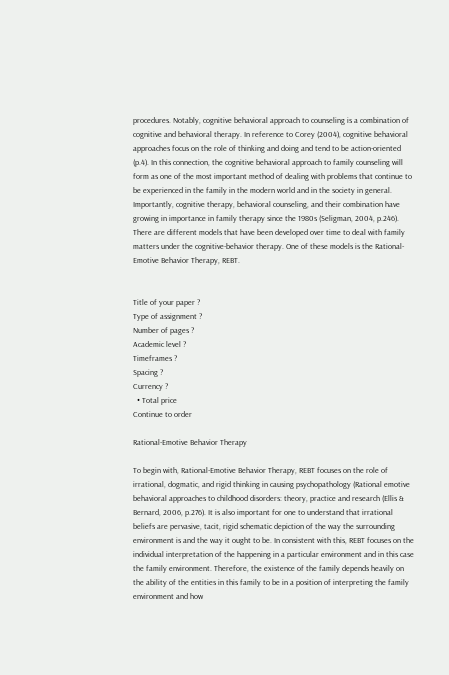procedures. Notably, cognitive behavioral approach to counseling is a combination of cognitive and behavioral therapy. In reference to Corey (2004), cognitive behavioral approaches focus on the role of thinking and doing and tend to be action-oriented (p.4). In this connection, the cognitive behavioral approach to family counseling will form as one of the most important method of dealing with problems that continue to be experienced in the family in the modern world and in the society in general. Importantly, cognitive therapy, behavioral counseling, and their combination have growing in importance in family therapy since the 1980s (Seligman, 2004, p.246). There are different models that have been developed over time to deal with family matters under the cognitive-behavior therapy. One of these models is the Rational-Emotive Behavior Therapy, REBT.


Title of your paper ?
Type of assignment ?
Number of pages ?
Academic level ?
Timeframes ?
Spacing ?
Currency ?
  • Total price
Continue to order

Rational-Emotive Behavior Therapy

To begin with, Rational-Emotive Behavior Therapy, REBT focuses on the role of irrational, dogmatic, and rigid thinking in causing psychopathology (Rational emotive behavioral approaches to childhood disorders: theory, practice and research (Ellis & Bernard, 2006, p.276). It is also important for one to understand that irrational beliefs are pervasive, tacit, rigid schematic depiction of the way the surrounding environment is and the way it ought to be. In consistent with this, REBT focuses on the individual interpretation of the happening in a particular environment and in this case the family environment. Therefore, the existence of the family depends heavily on the ability of the entities in this family to be in a position of interpreting the family environment and how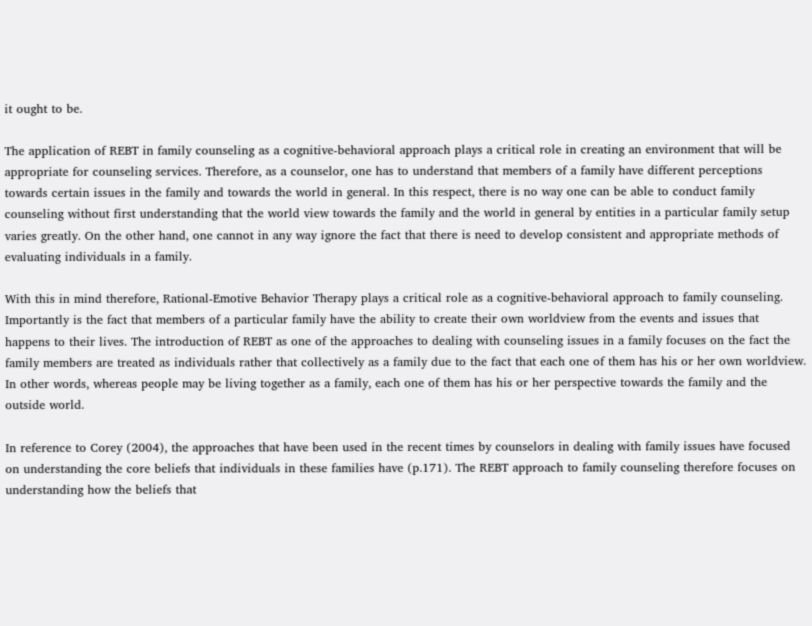it ought to be.

The application of REBT in family counseling as a cognitive-behavioral approach plays a critical role in creating an environment that will be appropriate for counseling services. Therefore, as a counselor, one has to understand that members of a family have different perceptions towards certain issues in the family and towards the world in general. In this respect, there is no way one can be able to conduct family counseling without first understanding that the world view towards the family and the world in general by entities in a particular family setup varies greatly. On the other hand, one cannot in any way ignore the fact that there is need to develop consistent and appropriate methods of evaluating individuals in a family.

With this in mind therefore, Rational-Emotive Behavior Therapy plays a critical role as a cognitive-behavioral approach to family counseling. Importantly is the fact that members of a particular family have the ability to create their own worldview from the events and issues that happens to their lives. The introduction of REBT as one of the approaches to dealing with counseling issues in a family focuses on the fact the family members are treated as individuals rather that collectively as a family due to the fact that each one of them has his or her own worldview. In other words, whereas people may be living together as a family, each one of them has his or her perspective towards the family and the outside world.

In reference to Corey (2004), the approaches that have been used in the recent times by counselors in dealing with family issues have focused on understanding the core beliefs that individuals in these families have (p.171). The REBT approach to family counseling therefore focuses on understanding how the beliefs that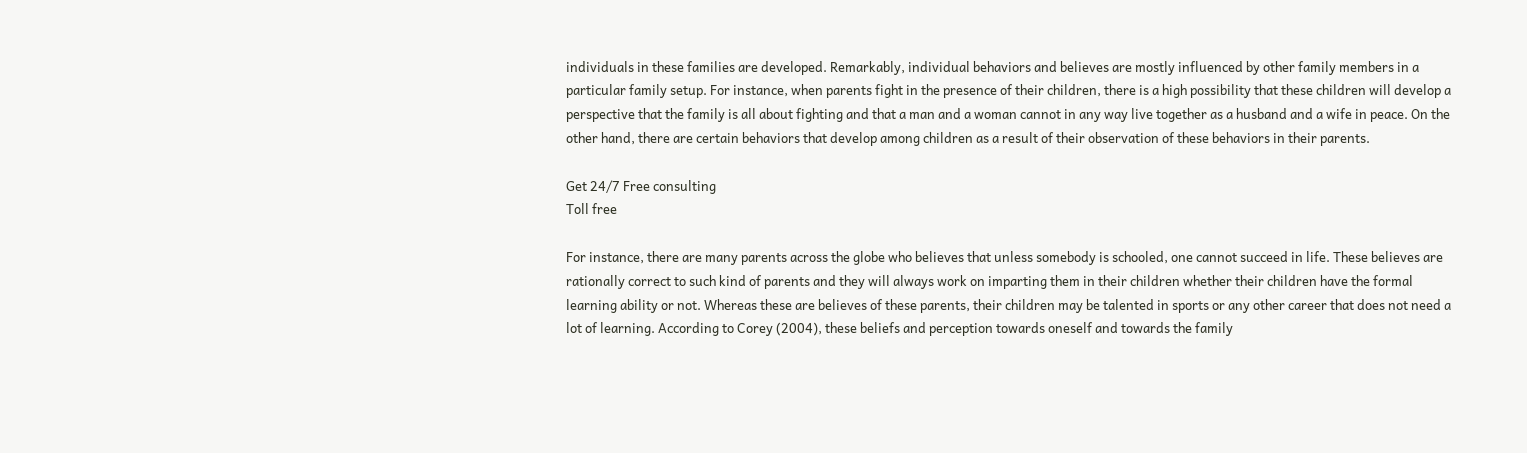individuals in these families are developed. Remarkably, individual behaviors and believes are mostly influenced by other family members in a particular family setup. For instance, when parents fight in the presence of their children, there is a high possibility that these children will develop a perspective that the family is all about fighting and that a man and a woman cannot in any way live together as a husband and a wife in peace. On the other hand, there are certain behaviors that develop among children as a result of their observation of these behaviors in their parents.

Get 24/7 Free consulting
Toll free

For instance, there are many parents across the globe who believes that unless somebody is schooled, one cannot succeed in life. These believes are rationally correct to such kind of parents and they will always work on imparting them in their children whether their children have the formal learning ability or not. Whereas these are believes of these parents, their children may be talented in sports or any other career that does not need a lot of learning. According to Corey (2004), these beliefs and perception towards oneself and towards the family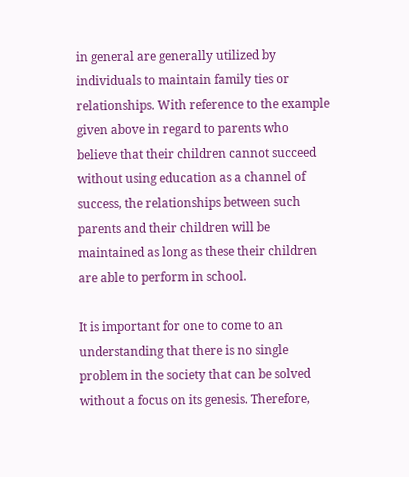in general are generally utilized by individuals to maintain family ties or relationships. With reference to the example given above in regard to parents who believe that their children cannot succeed without using education as a channel of success, the relationships between such parents and their children will be maintained as long as these their children are able to perform in school.

It is important for one to come to an understanding that there is no single problem in the society that can be solved without a focus on its genesis. Therefore,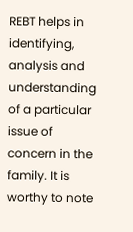REBT helps in identifying, analysis and understanding of a particular issue of concern in the family. It is worthy to note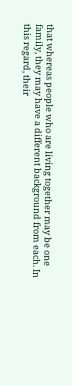that whereas people who are living together may be one family, they may have a different background from each. In this regard, their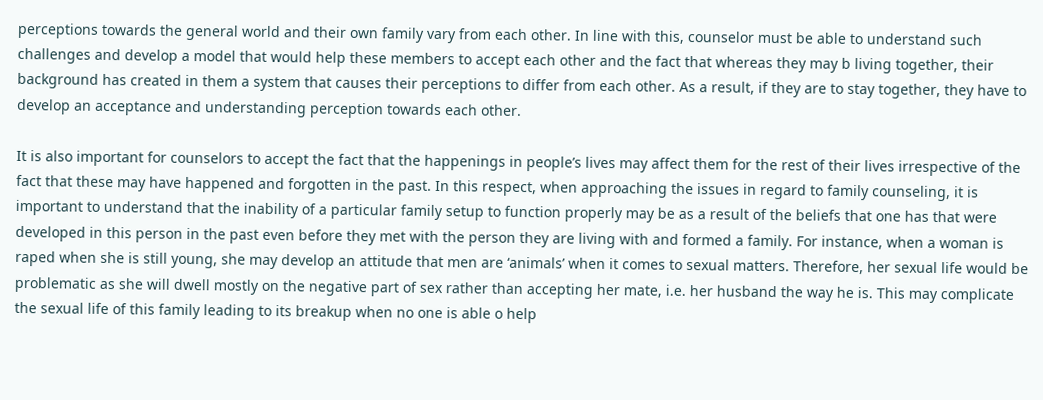perceptions towards the general world and their own family vary from each other. In line with this, counselor must be able to understand such challenges and develop a model that would help these members to accept each other and the fact that whereas they may b living together, their background has created in them a system that causes their perceptions to differ from each other. As a result, if they are to stay together, they have to develop an acceptance and understanding perception towards each other.

It is also important for counselors to accept the fact that the happenings in people’s lives may affect them for the rest of their lives irrespective of the fact that these may have happened and forgotten in the past. In this respect, when approaching the issues in regard to family counseling, it is important to understand that the inability of a particular family setup to function properly may be as a result of the beliefs that one has that were developed in this person in the past even before they met with the person they are living with and formed a family. For instance, when a woman is raped when she is still young, she may develop an attitude that men are ‘animals’ when it comes to sexual matters. Therefore, her sexual life would be problematic as she will dwell mostly on the negative part of sex rather than accepting her mate, i.e. her husband the way he is. This may complicate the sexual life of this family leading to its breakup when no one is able o help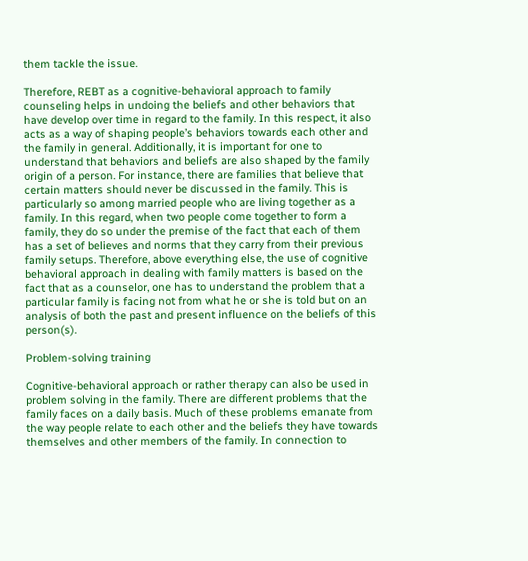them tackle the issue.

Therefore, REBT as a cognitive-behavioral approach to family counseling helps in undoing the beliefs and other behaviors that have develop over time in regard to the family. In this respect, it also acts as a way of shaping people’s behaviors towards each other and the family in general. Additionally, it is important for one to understand that behaviors and beliefs are also shaped by the family origin of a person. For instance, there are families that believe that certain matters should never be discussed in the family. This is particularly so among married people who are living together as a family. In this regard, when two people come together to form a family, they do so under the premise of the fact that each of them has a set of believes and norms that they carry from their previous family setups. Therefore, above everything else, the use of cognitive behavioral approach in dealing with family matters is based on the fact that as a counselor, one has to understand the problem that a particular family is facing not from what he or she is told but on an analysis of both the past and present influence on the beliefs of this person(s).

Problem-solving training

Cognitive-behavioral approach or rather therapy can also be used in problem solving in the family. There are different problems that the family faces on a daily basis. Much of these problems emanate from the way people relate to each other and the beliefs they have towards themselves and other members of the family. In connection to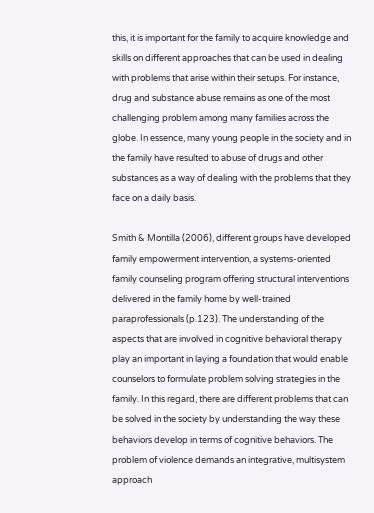this, it is important for the family to acquire knowledge and skills on different approaches that can be used in dealing with problems that arise within their setups. For instance, drug and substance abuse remains as one of the most challenging problem among many families across the globe. In essence, many young people in the society and in the family have resulted to abuse of drugs and other substances as a way of dealing with the problems that they face on a daily basis.

Smith & Montilla (2006), different groups have developed family empowerment intervention, a systems-oriented family counseling program offering structural interventions delivered in the family home by well-trained paraprofessionals (p.123). The understanding of the aspects that are involved in cognitive behavioral therapy play an important in laying a foundation that would enable counselors to formulate problem solving strategies in the family. In this regard, there are different problems that can be solved in the society by understanding the way these behaviors develop in terms of cognitive behaviors. The problem of violence demands an integrative, multisystem approach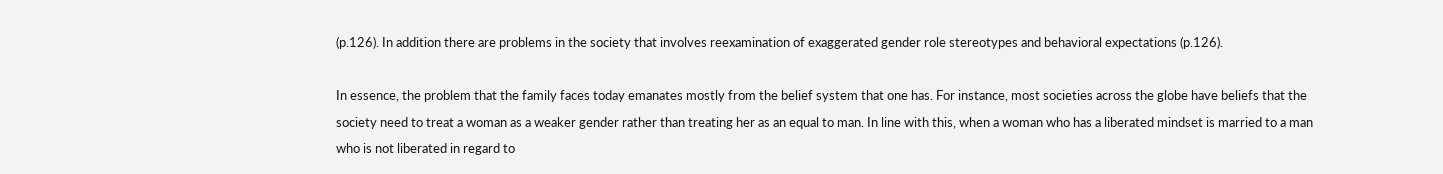(p.126). In addition there are problems in the society that involves reexamination of exaggerated gender role stereotypes and behavioral expectations (p.126).

In essence, the problem that the family faces today emanates mostly from the belief system that one has. For instance, most societies across the globe have beliefs that the society need to treat a woman as a weaker gender rather than treating her as an equal to man. In line with this, when a woman who has a liberated mindset is married to a man who is not liberated in regard to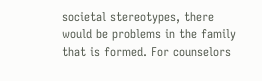societal stereotypes, there would be problems in the family that is formed. For counselors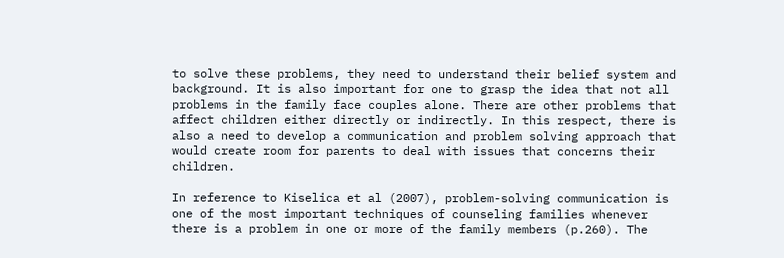to solve these problems, they need to understand their belief system and background. It is also important for one to grasp the idea that not all problems in the family face couples alone. There are other problems that affect children either directly or indirectly. In this respect, there is also a need to develop a communication and problem solving approach that would create room for parents to deal with issues that concerns their children.

In reference to Kiselica et al (2007), problem-solving communication is one of the most important techniques of counseling families whenever there is a problem in one or more of the family members (p.260). The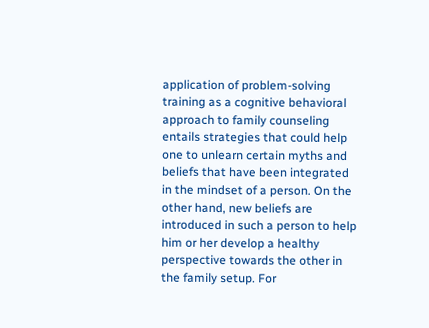application of problem-solving training as a cognitive behavioral approach to family counseling entails strategies that could help one to unlearn certain myths and beliefs that have been integrated in the mindset of a person. On the other hand, new beliefs are introduced in such a person to help him or her develop a healthy perspective towards the other in the family setup. For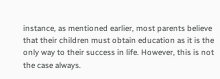instance, as mentioned earlier, most parents believe that their children must obtain education as it is the only way to their success in life. However, this is not the case always.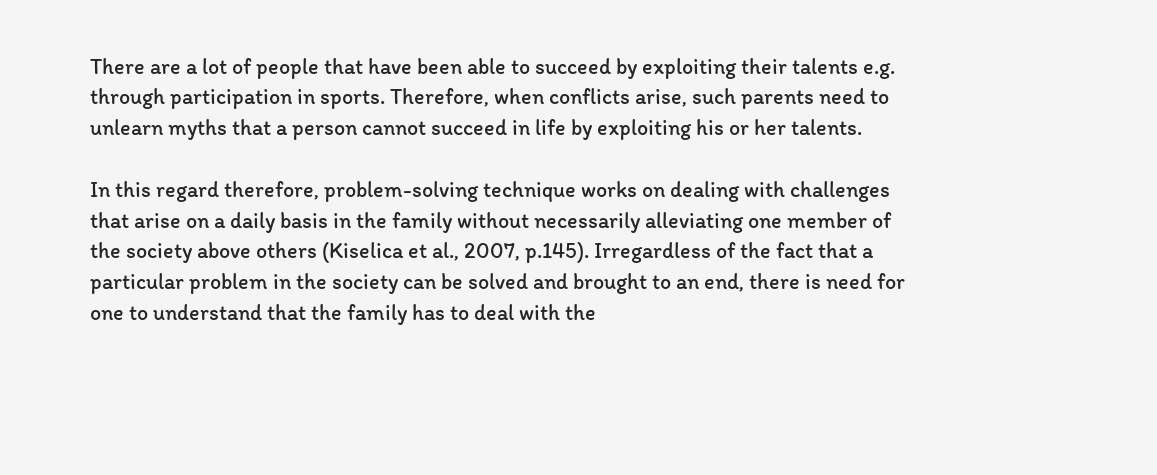There are a lot of people that have been able to succeed by exploiting their talents e.g. through participation in sports. Therefore, when conflicts arise, such parents need to unlearn myths that a person cannot succeed in life by exploiting his or her talents.

In this regard therefore, problem-solving technique works on dealing with challenges that arise on a daily basis in the family without necessarily alleviating one member of the society above others (Kiselica et al., 2007, p.145). Irregardless of the fact that a particular problem in the society can be solved and brought to an end, there is need for one to understand that the family has to deal with the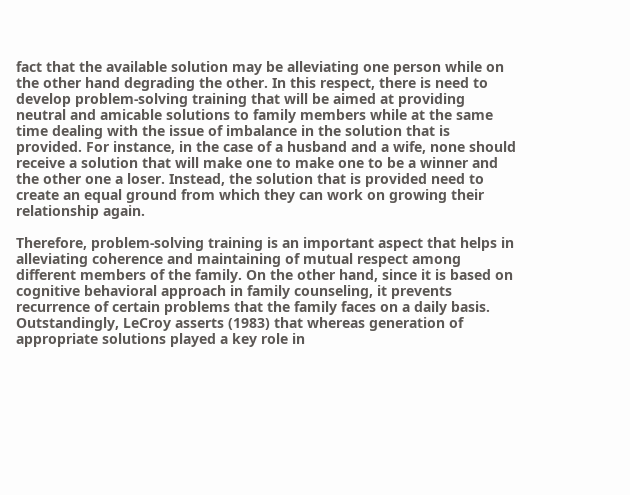fact that the available solution may be alleviating one person while on the other hand degrading the other. In this respect, there is need to develop problem-solving training that will be aimed at providing neutral and amicable solutions to family members while at the same time dealing with the issue of imbalance in the solution that is provided. For instance, in the case of a husband and a wife, none should receive a solution that will make one to make one to be a winner and the other one a loser. Instead, the solution that is provided need to create an equal ground from which they can work on growing their relationship again.

Therefore, problem-solving training is an important aspect that helps in alleviating coherence and maintaining of mutual respect among different members of the family. On the other hand, since it is based on cognitive behavioral approach in family counseling, it prevents recurrence of certain problems that the family faces on a daily basis. Outstandingly, LeCroy asserts (1983) that whereas generation of appropriate solutions played a key role in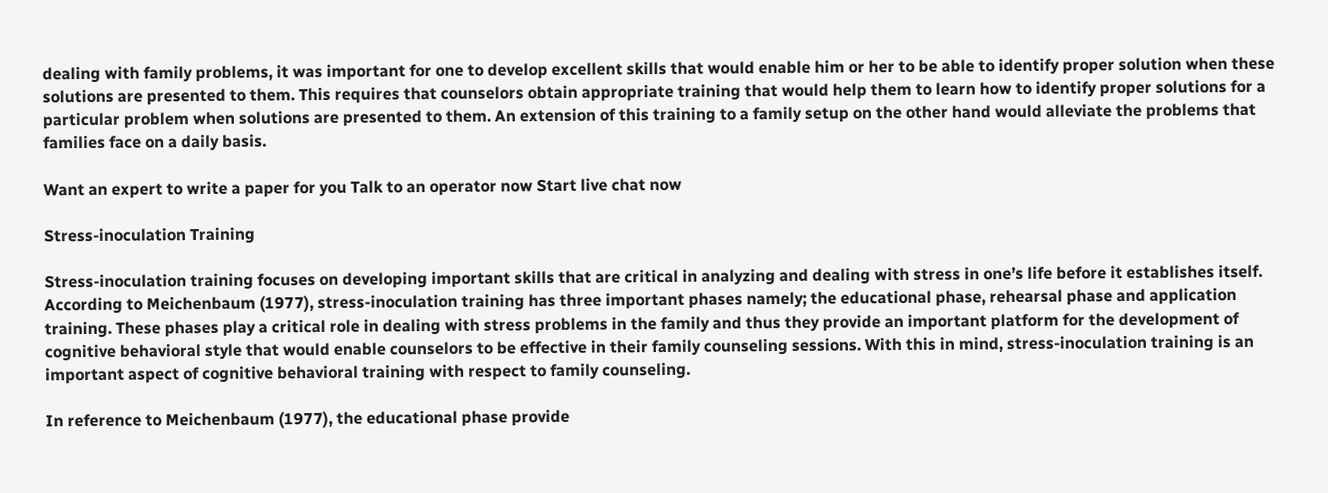dealing with family problems, it was important for one to develop excellent skills that would enable him or her to be able to identify proper solution when these solutions are presented to them. This requires that counselors obtain appropriate training that would help them to learn how to identify proper solutions for a particular problem when solutions are presented to them. An extension of this training to a family setup on the other hand would alleviate the problems that families face on a daily basis.

Want an expert to write a paper for you Talk to an operator now Start live chat now

Stress-inoculation Training

Stress-inoculation training focuses on developing important skills that are critical in analyzing and dealing with stress in one’s life before it establishes itself. According to Meichenbaum (1977), stress-inoculation training has three important phases namely; the educational phase, rehearsal phase and application training. These phases play a critical role in dealing with stress problems in the family and thus they provide an important platform for the development of cognitive behavioral style that would enable counselors to be effective in their family counseling sessions. With this in mind, stress-inoculation training is an important aspect of cognitive behavioral training with respect to family counseling.

In reference to Meichenbaum (1977), the educational phase provide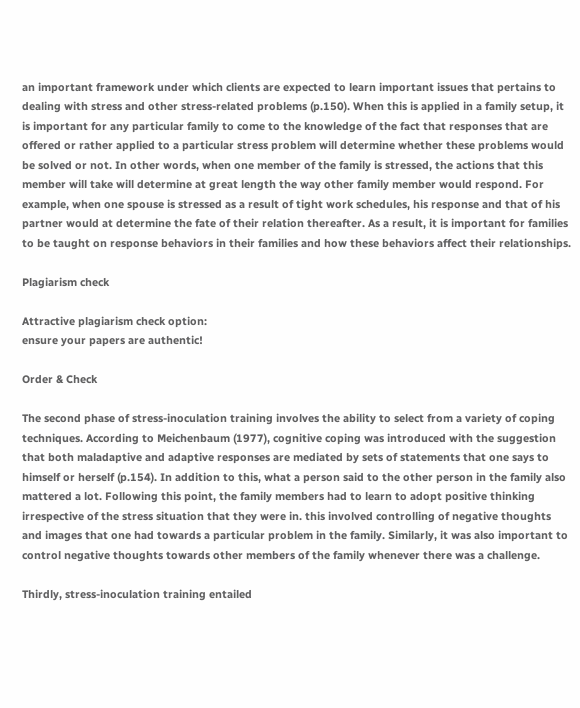an important framework under which clients are expected to learn important issues that pertains to dealing with stress and other stress-related problems (p.150). When this is applied in a family setup, it is important for any particular family to come to the knowledge of the fact that responses that are offered or rather applied to a particular stress problem will determine whether these problems would be solved or not. In other words, when one member of the family is stressed, the actions that this member will take will determine at great length the way other family member would respond. For example, when one spouse is stressed as a result of tight work schedules, his response and that of his partner would at determine the fate of their relation thereafter. As a result, it is important for families to be taught on response behaviors in their families and how these behaviors affect their relationships.

Plagiarism check

Attractive plagiarism check option:
ensure your papers are authentic!

Order & Check

The second phase of stress-inoculation training involves the ability to select from a variety of coping techniques. According to Meichenbaum (1977), cognitive coping was introduced with the suggestion that both maladaptive and adaptive responses are mediated by sets of statements that one says to himself or herself (p.154). In addition to this, what a person said to the other person in the family also mattered a lot. Following this point, the family members had to learn to adopt positive thinking irrespective of the stress situation that they were in. this involved controlling of negative thoughts and images that one had towards a particular problem in the family. Similarly, it was also important to control negative thoughts towards other members of the family whenever there was a challenge.

Thirdly, stress-inoculation training entailed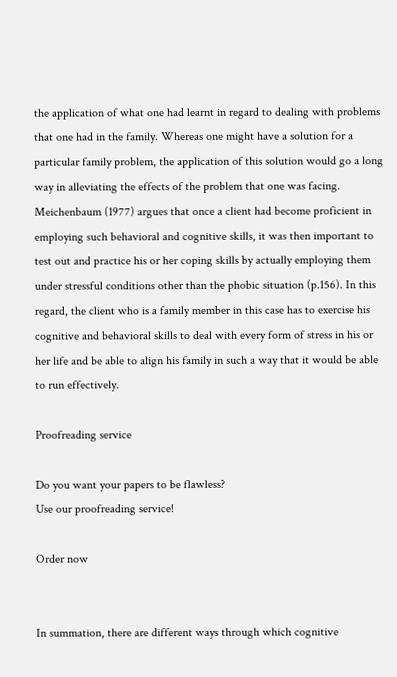the application of what one had learnt in regard to dealing with problems that one had in the family. Whereas one might have a solution for a particular family problem, the application of this solution would go a long way in alleviating the effects of the problem that one was facing. Meichenbaum (1977) argues that once a client had become proficient in employing such behavioral and cognitive skills, it was then important to test out and practice his or her coping skills by actually employing them under stressful conditions other than the phobic situation (p.156). In this regard, the client who is a family member in this case has to exercise his cognitive and behavioral skills to deal with every form of stress in his or her life and be able to align his family in such a way that it would be able to run effectively.

Proofreading service

Do you want your papers to be flawless?
Use our proofreading service!

Order now


In summation, there are different ways through which cognitive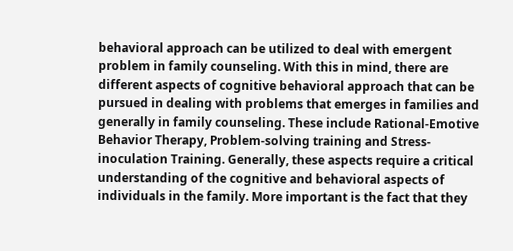behavioral approach can be utilized to deal with emergent problem in family counseling. With this in mind, there are different aspects of cognitive behavioral approach that can be pursued in dealing with problems that emerges in families and generally in family counseling. These include Rational-Emotive Behavior Therapy, Problem-solving training and Stress-inoculation Training. Generally, these aspects require a critical understanding of the cognitive and behavioral aspects of individuals in the family. More important is the fact that they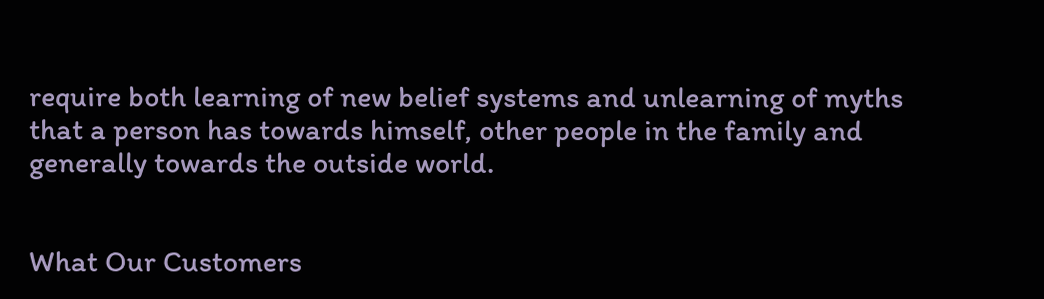require both learning of new belief systems and unlearning of myths that a person has towards himself, other people in the family and generally towards the outside world.


What Our Customers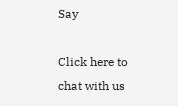Say

Click here to chat with us